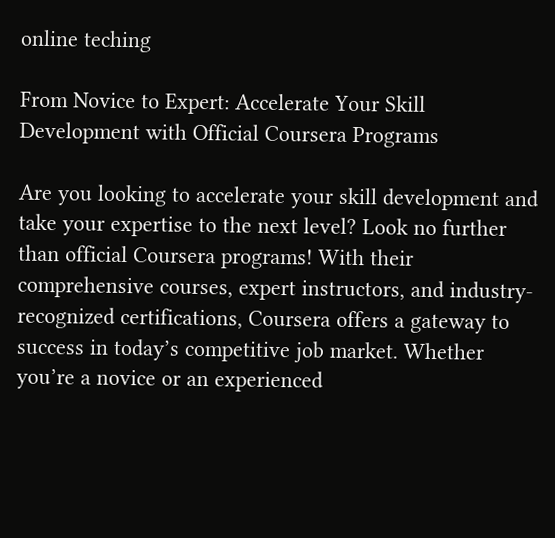online teching

From Novice to Expert: Accelerate Your Skill Development with Official Coursera Programs

Are you looking to accelerate your skill development and take your expertise to the next level? Look no further than official Coursera programs! With their comprehensive courses, expert instructors, and industry-recognized certifications, Coursera offers a gateway to success in today’s competitive job market. Whether you’re a novice or an experienced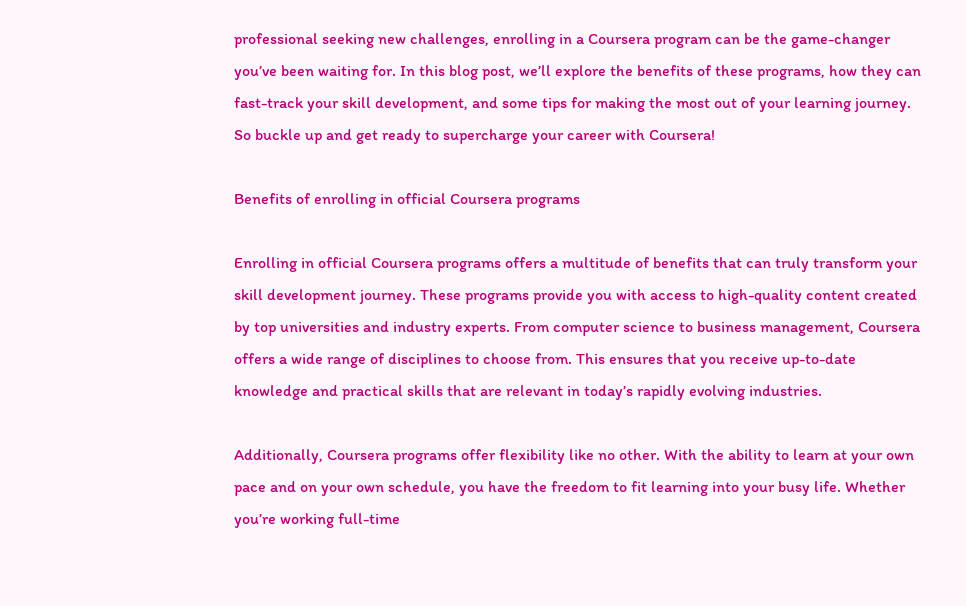professional seeking new challenges, enrolling in a Coursera program can be the game-changer you’ve been waiting for. In this blog post, we’ll explore the benefits of these programs, how they can fast-track your skill development, and some tips for making the most out of your learning journey. So buckle up and get ready to supercharge your career with Coursera!

Benefits of enrolling in official Coursera programs

Enrolling in official Coursera programs offers a multitude of benefits that can truly transform your skill development journey. These programs provide you with access to high-quality content created by top universities and industry experts. From computer science to business management, Coursera offers a wide range of disciplines to choose from. This ensures that you receive up-to-date knowledge and practical skills that are relevant in today’s rapidly evolving industries.

Additionally, Coursera programs offer flexibility like no other. With the ability to learn at your own pace and on your own schedule, you have the freedom to fit learning into your busy life. Whether you’re working full-time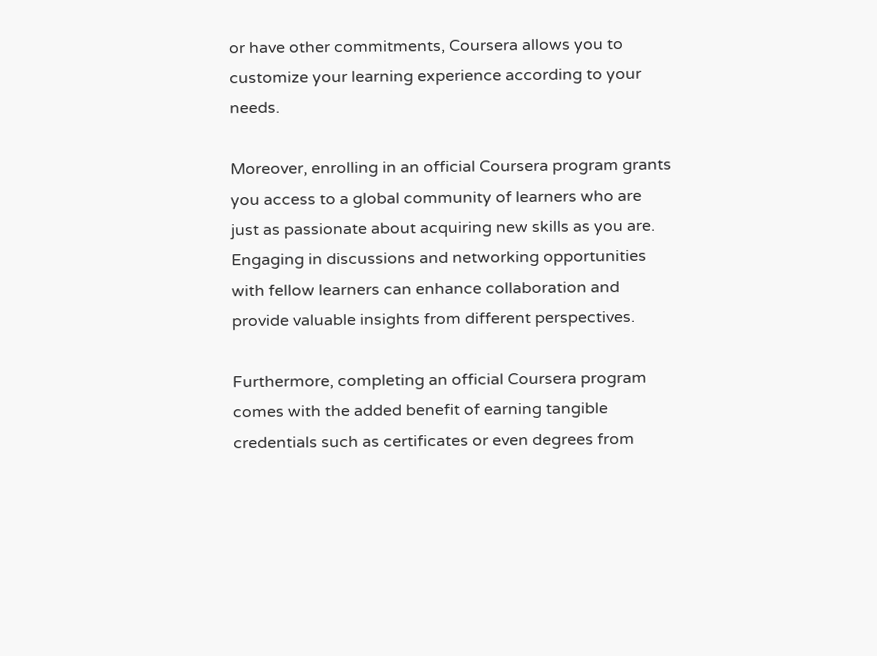or have other commitments, Coursera allows you to customize your learning experience according to your needs.

Moreover, enrolling in an official Coursera program grants you access to a global community of learners who are just as passionate about acquiring new skills as you are. Engaging in discussions and networking opportunities with fellow learners can enhance collaboration and provide valuable insights from different perspectives.

Furthermore, completing an official Coursera program comes with the added benefit of earning tangible credentials such as certificates or even degrees from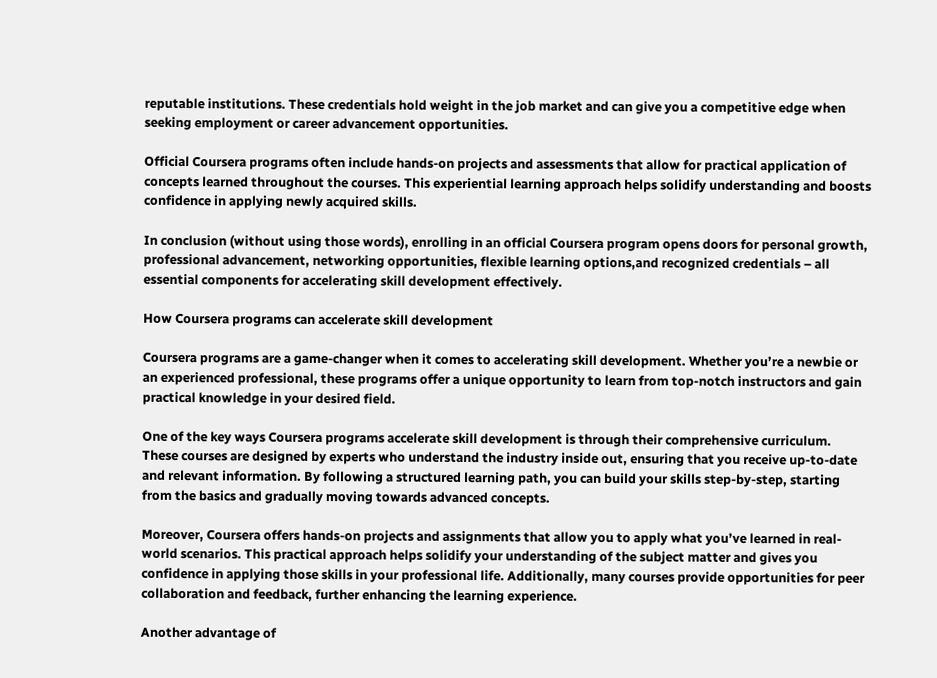reputable institutions. These credentials hold weight in the job market and can give you a competitive edge when seeking employment or career advancement opportunities.

Official Coursera programs often include hands-on projects and assessments that allow for practical application of concepts learned throughout the courses. This experiential learning approach helps solidify understanding and boosts confidence in applying newly acquired skills.

In conclusion (without using those words), enrolling in an official Coursera program opens doors for personal growth, professional advancement, networking opportunities, flexible learning options,and recognized credentials – all essential components for accelerating skill development effectively.

How Coursera programs can accelerate skill development

Coursera programs are a game-changer when it comes to accelerating skill development. Whether you’re a newbie or an experienced professional, these programs offer a unique opportunity to learn from top-notch instructors and gain practical knowledge in your desired field.

One of the key ways Coursera programs accelerate skill development is through their comprehensive curriculum. These courses are designed by experts who understand the industry inside out, ensuring that you receive up-to-date and relevant information. By following a structured learning path, you can build your skills step-by-step, starting from the basics and gradually moving towards advanced concepts.

Moreover, Coursera offers hands-on projects and assignments that allow you to apply what you’ve learned in real-world scenarios. This practical approach helps solidify your understanding of the subject matter and gives you confidence in applying those skills in your professional life. Additionally, many courses provide opportunities for peer collaboration and feedback, further enhancing the learning experience.

Another advantage of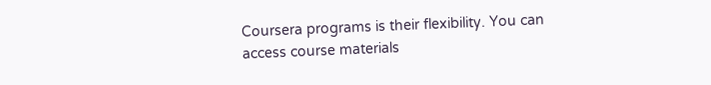Coursera programs is their flexibility. You can access course materials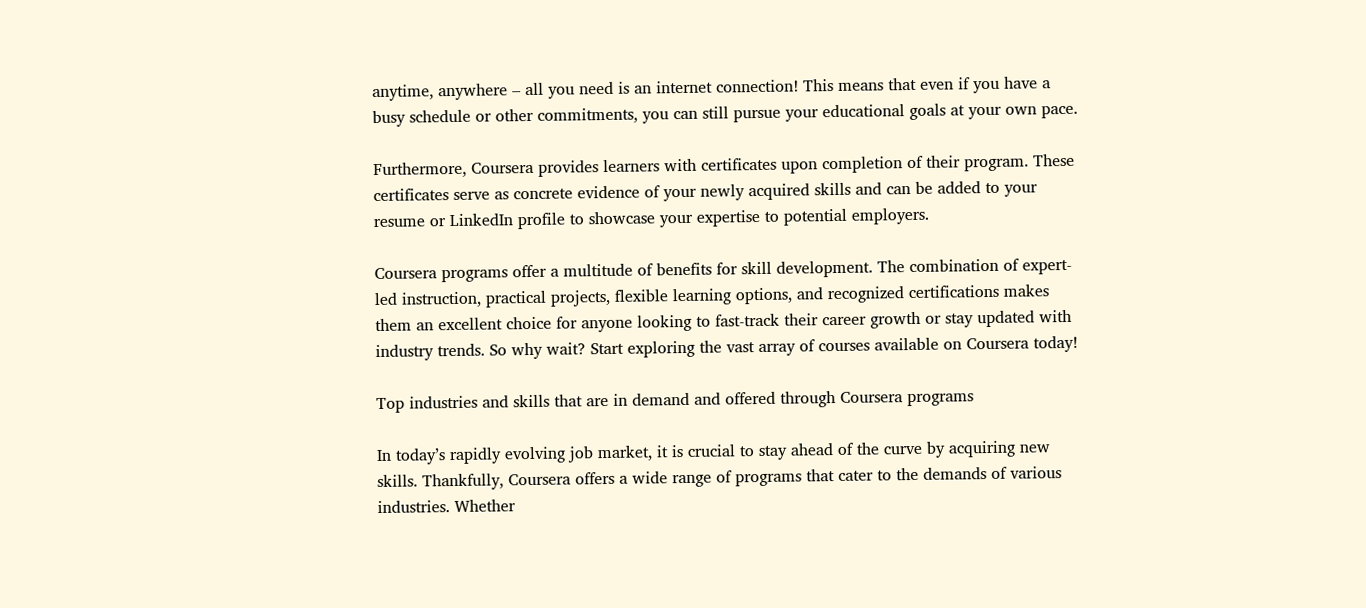anytime, anywhere – all you need is an internet connection! This means that even if you have a busy schedule or other commitments, you can still pursue your educational goals at your own pace.

Furthermore, Coursera provides learners with certificates upon completion of their program. These certificates serve as concrete evidence of your newly acquired skills and can be added to your resume or LinkedIn profile to showcase your expertise to potential employers.

Coursera programs offer a multitude of benefits for skill development. The combination of expert-led instruction, practical projects, flexible learning options, and recognized certifications makes them an excellent choice for anyone looking to fast-track their career growth or stay updated with industry trends. So why wait? Start exploring the vast array of courses available on Coursera today!

Top industries and skills that are in demand and offered through Coursera programs

In today’s rapidly evolving job market, it is crucial to stay ahead of the curve by acquiring new skills. Thankfully, Coursera offers a wide range of programs that cater to the demands of various industries. Whether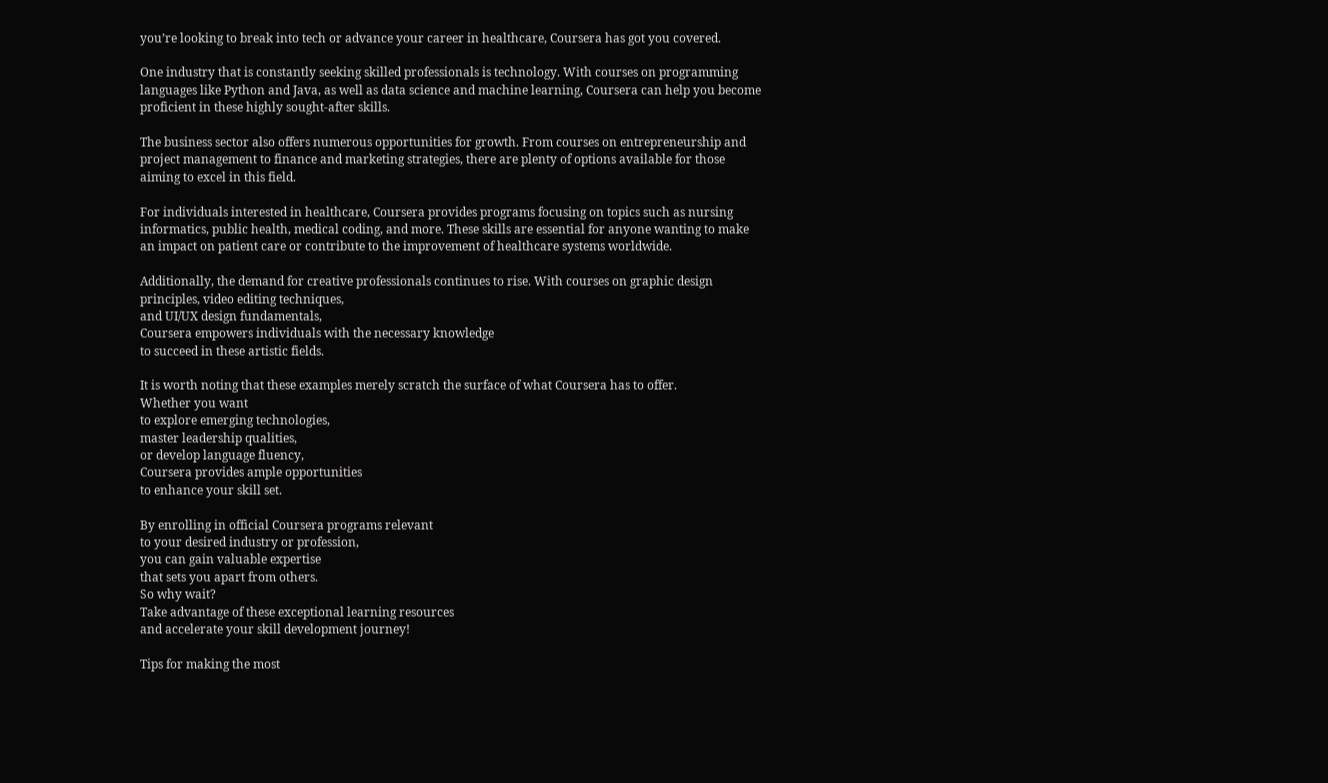you’re looking to break into tech or advance your career in healthcare, Coursera has got you covered.

One industry that is constantly seeking skilled professionals is technology. With courses on programming languages like Python and Java, as well as data science and machine learning, Coursera can help you become proficient in these highly sought-after skills.

The business sector also offers numerous opportunities for growth. From courses on entrepreneurship and project management to finance and marketing strategies, there are plenty of options available for those aiming to excel in this field.

For individuals interested in healthcare, Coursera provides programs focusing on topics such as nursing informatics, public health, medical coding, and more. These skills are essential for anyone wanting to make an impact on patient care or contribute to the improvement of healthcare systems worldwide.

Additionally, the demand for creative professionals continues to rise. With courses on graphic design principles, video editing techniques,
and UI/UX design fundamentals,
Coursera empowers individuals with the necessary knowledge
to succeed in these artistic fields.

It is worth noting that these examples merely scratch the surface of what Coursera has to offer.
Whether you want
to explore emerging technologies,
master leadership qualities,
or develop language fluency,
Coursera provides ample opportunities
to enhance your skill set.

By enrolling in official Coursera programs relevant
to your desired industry or profession,
you can gain valuable expertise
that sets you apart from others.
So why wait?
Take advantage of these exceptional learning resources
and accelerate your skill development journey!

Tips for making the most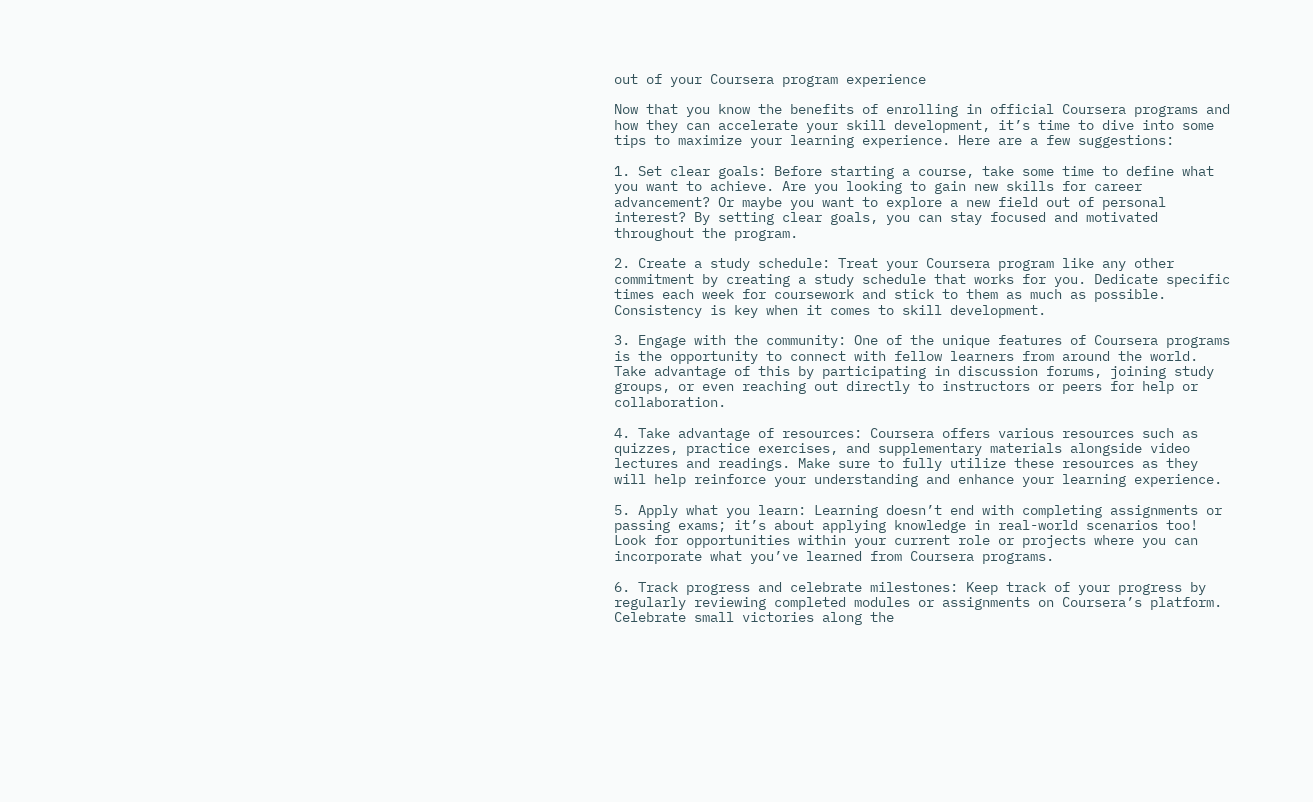out of your Coursera program experience

Now that you know the benefits of enrolling in official Coursera programs and how they can accelerate your skill development, it’s time to dive into some tips to maximize your learning experience. Here are a few suggestions:

1. Set clear goals: Before starting a course, take some time to define what you want to achieve. Are you looking to gain new skills for career advancement? Or maybe you want to explore a new field out of personal interest? By setting clear goals, you can stay focused and motivated throughout the program.

2. Create a study schedule: Treat your Coursera program like any other commitment by creating a study schedule that works for you. Dedicate specific times each week for coursework and stick to them as much as possible. Consistency is key when it comes to skill development.

3. Engage with the community: One of the unique features of Coursera programs is the opportunity to connect with fellow learners from around the world. Take advantage of this by participating in discussion forums, joining study groups, or even reaching out directly to instructors or peers for help or collaboration.

4. Take advantage of resources: Coursera offers various resources such as quizzes, practice exercises, and supplementary materials alongside video lectures and readings. Make sure to fully utilize these resources as they will help reinforce your understanding and enhance your learning experience.

5. Apply what you learn: Learning doesn’t end with completing assignments or passing exams; it’s about applying knowledge in real-world scenarios too! Look for opportunities within your current role or projects where you can incorporate what you’ve learned from Coursera programs.

6. Track progress and celebrate milestones: Keep track of your progress by regularly reviewing completed modules or assignments on Coursera’s platform. Celebrate small victories along the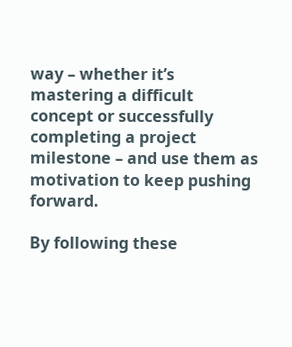way – whether it’s mastering a difficult concept or successfully completing a project milestone – and use them as motivation to keep pushing forward.

By following these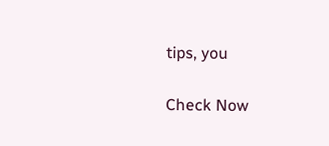tips, you

Check Now